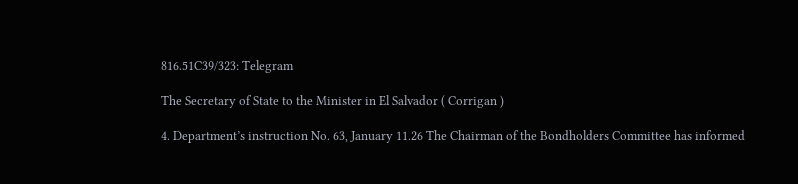816.51C39/323: Telegram

The Secretary of State to the Minister in El Salvador ( Corrigan )

4. Department’s instruction No. 63, January 11.26 The Chairman of the Bondholders Committee has informed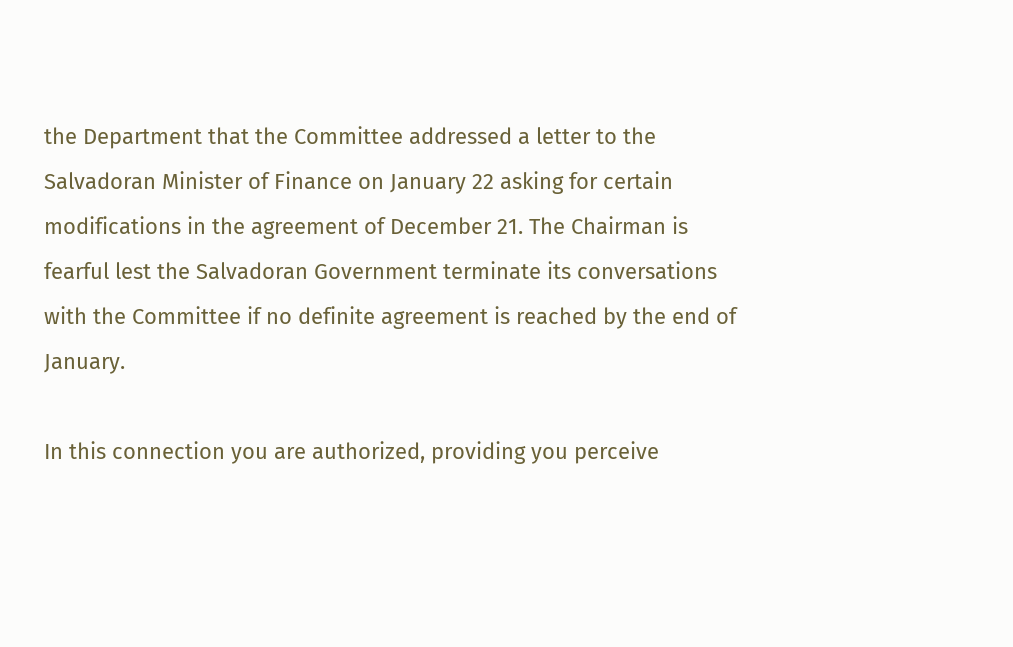the Department that the Committee addressed a letter to the Salvadoran Minister of Finance on January 22 asking for certain modifications in the agreement of December 21. The Chairman is fearful lest the Salvadoran Government terminate its conversations with the Committee if no definite agreement is reached by the end of January.

In this connection you are authorized, providing you perceive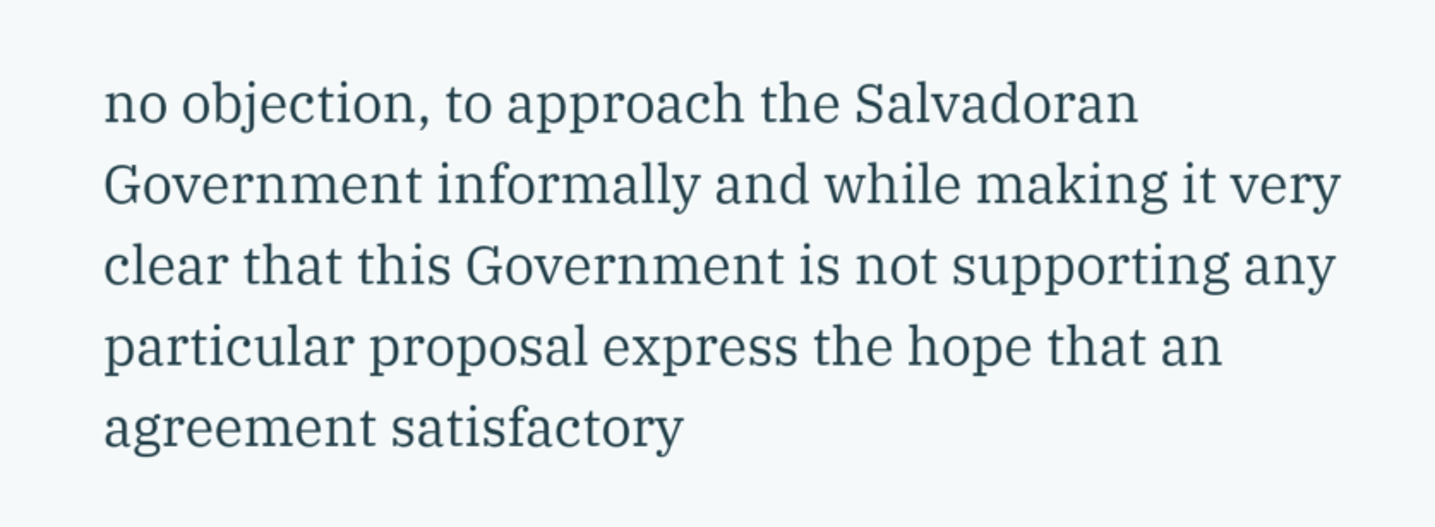no objection, to approach the Salvadoran Government informally and while making it very clear that this Government is not supporting any particular proposal express the hope that an agreement satisfactory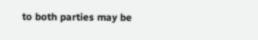to both parties may be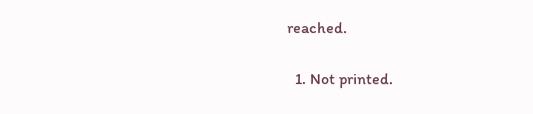reached.

  1. Not printed.